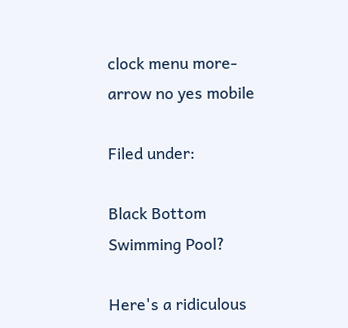clock menu more-arrow no yes mobile

Filed under:

Black Bottom Swimming Pool?

Here's a ridiculous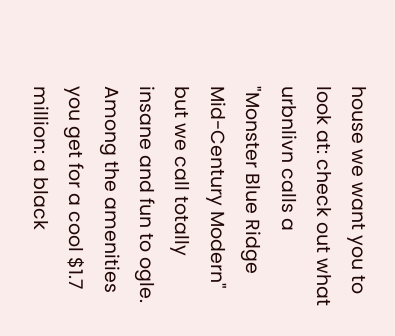house we want you to look at: check out what urbnlivn calls a "Monster Blue Ridge Mid-Century Modern" but we call totally insane and fun to ogle. Among the amenities you get for a cool $1.7 million: a black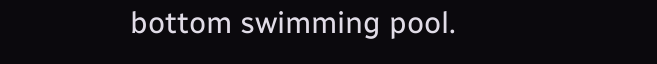bottom swimming pool.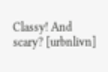Classy! And scary? [urbnlivn]